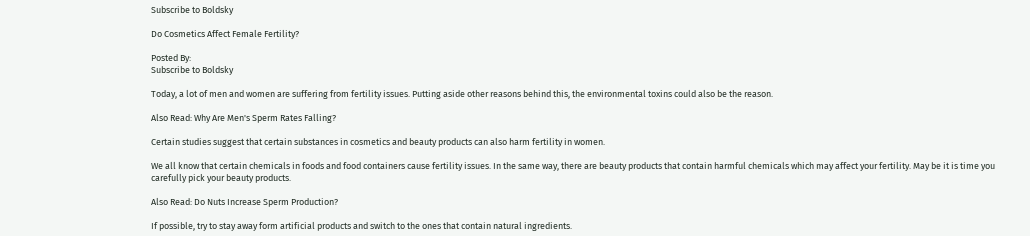Subscribe to Boldsky

Do Cosmetics Affect Female Fertility?

Posted By:
Subscribe to Boldsky

Today, a lot of men and women are suffering from fertility issues. Putting aside other reasons behind this, the environmental toxins could also be the reason.

Also Read: Why Are Men's Sperm Rates Falling?

Certain studies suggest that certain substances in cosmetics and beauty products can also harm fertility in women.

We all know that certain chemicals in foods and food containers cause fertility issues. In the same way, there are beauty products that contain harmful chemicals which may affect your fertility. May be it is time you carefully pick your beauty products.

Also Read: Do Nuts Increase Sperm Production?

If possible, try to stay away form artificial products and switch to the ones that contain natural ingredients.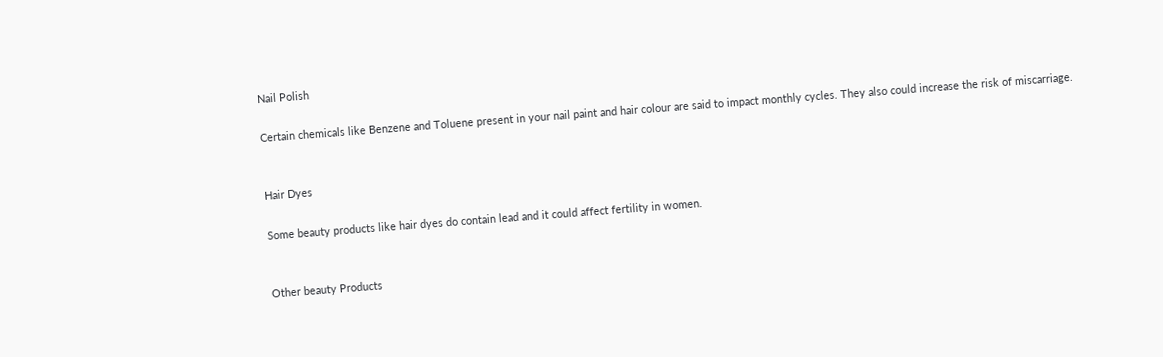Nail Polish

Certain chemicals like Benzene and Toluene present in your nail paint and hair colour are said to impact monthly cycles. They also could increase the risk of miscarriage.


Hair Dyes

Some beauty products like hair dyes do contain lead and it could affect fertility in women.


Other beauty Products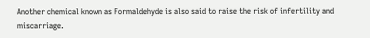Another chemical known as Formaldehyde is also said to raise the risk of infertility and miscarriage.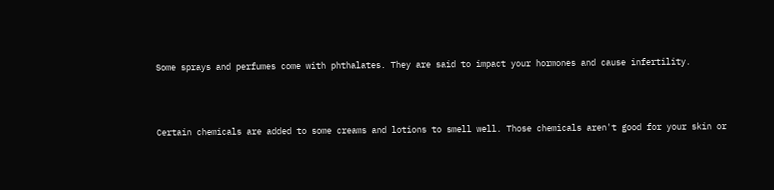Some sprays and perfumes come with phthalates. They are said to impact your hormones and cause infertility.



Certain chemicals are added to some creams and lotions to smell well. Those chemicals aren't good for your skin or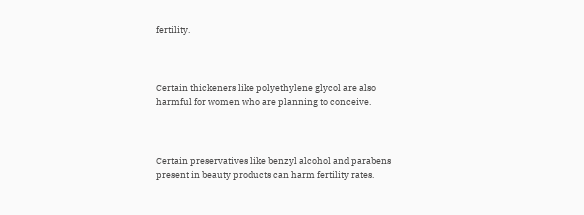fertility.



Certain thickeners like polyethylene glycol are also harmful for women who are planning to conceive.



Certain preservatives like benzyl alcohol and parabens present in beauty products can harm fertility rates.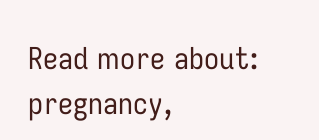Read more about: pregnancy,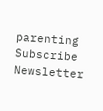parenting
Subscribe Newsletter